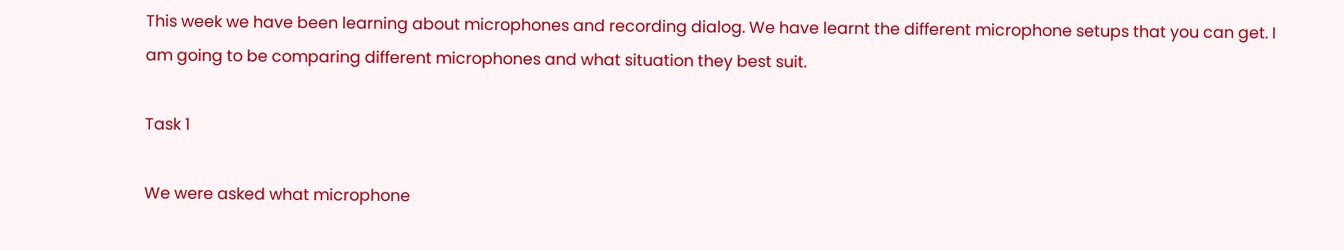This week we have been learning about microphones and recording dialog. We have learnt the different microphone setups that you can get. I am going to be comparing different microphones and what situation they best suit.

Task 1

We were asked what microphone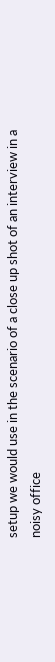setup we would use in the scenario of a close up shot of an interview in a noisy office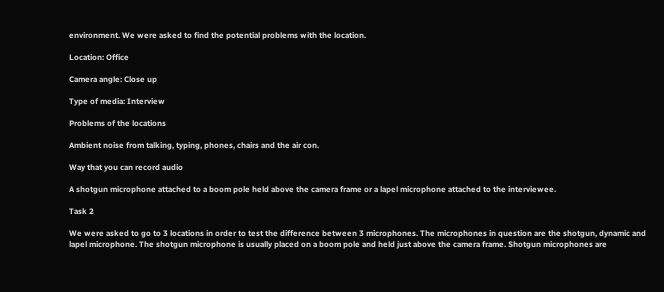environment. We were asked to find the potential problems with the location.

Location: Office

Camera angle: Close up

Type of media: Interview

Problems of the locations

Ambient noise from talking, typing, phones, chairs and the air con.

Way that you can record audio

A shotgun microphone attached to a boom pole held above the camera frame or a lapel microphone attached to the interviewee.

Task 2

We were asked to go to 3 locations in order to test the difference between 3 microphones. The microphones in question are the shotgun, dynamic and lapel microphone. The shotgun microphone is usually placed on a boom pole and held just above the camera frame. Shotgun microphones are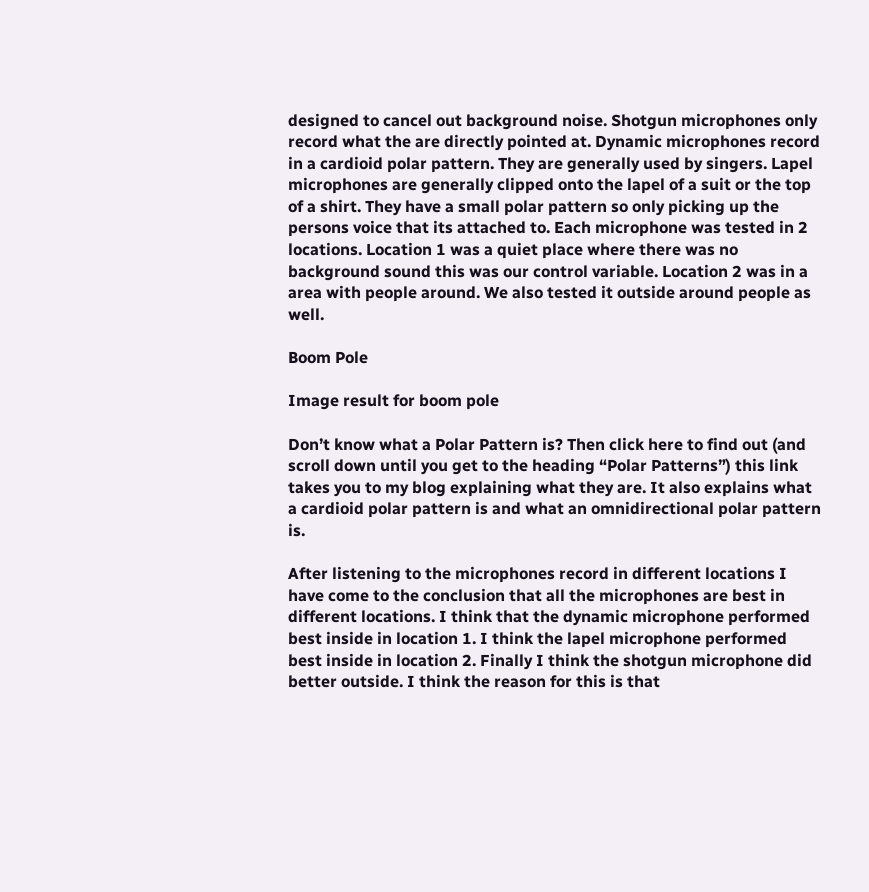designed to cancel out background noise. Shotgun microphones only record what the are directly pointed at. Dynamic microphones record in a cardioid polar pattern. They are generally used by singers. Lapel microphones are generally clipped onto the lapel of a suit or the top of a shirt. They have a small polar pattern so only picking up the persons voice that its attached to. Each microphone was tested in 2 locations. Location 1 was a quiet place where there was no background sound this was our control variable. Location 2 was in a area with people around. We also tested it outside around people as well.

Boom Pole

Image result for boom pole

Don’t know what a Polar Pattern is? Then click here to find out (and scroll down until you get to the heading “Polar Patterns”) this link takes you to my blog explaining what they are. It also explains what a cardioid polar pattern is and what an omnidirectional polar pattern is.

After listening to the microphones record in different locations I have come to the conclusion that all the microphones are best in different locations. I think that the dynamic microphone performed best inside in location 1. I think the lapel microphone performed best inside in location 2. Finally I think the shotgun microphone did better outside. I think the reason for this is that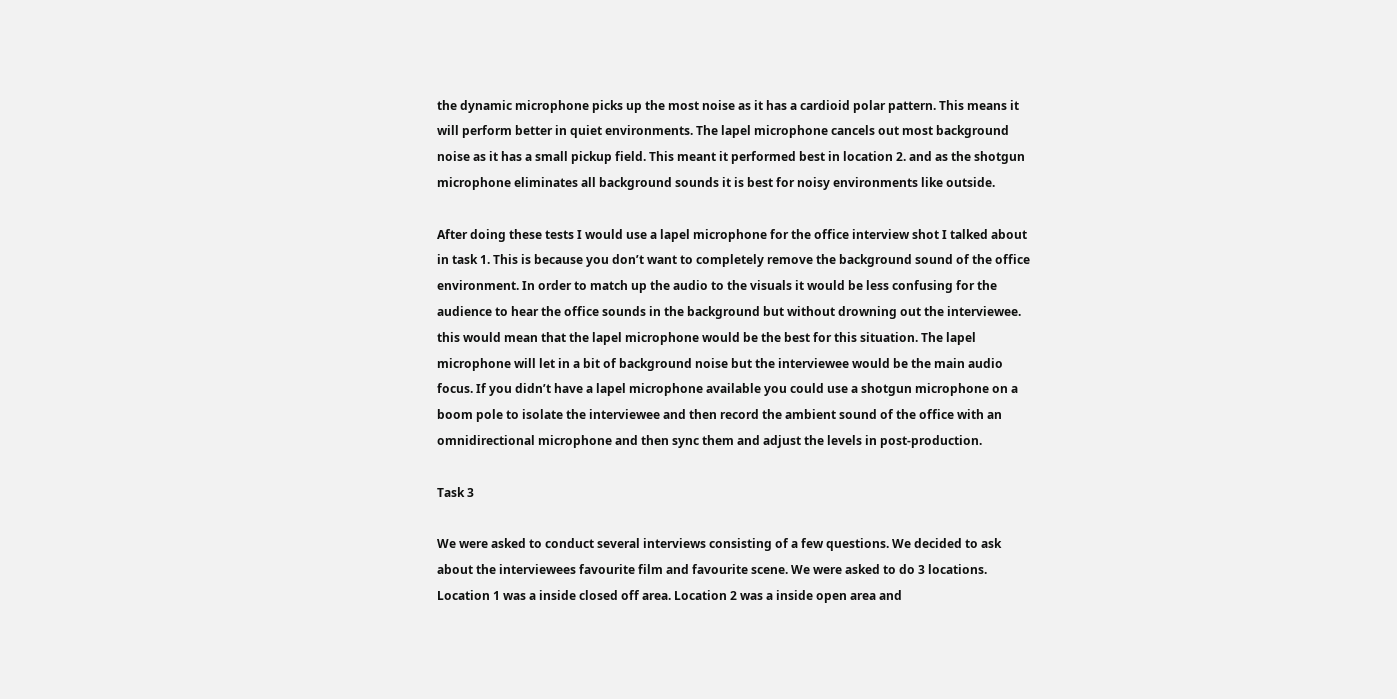the dynamic microphone picks up the most noise as it has a cardioid polar pattern. This means it will perform better in quiet environments. The lapel microphone cancels out most background noise as it has a small pickup field. This meant it performed best in location 2. and as the shotgun microphone eliminates all background sounds it is best for noisy environments like outside.

After doing these tests I would use a lapel microphone for the office interview shot I talked about in task 1. This is because you don’t want to completely remove the background sound of the office environment. In order to match up the audio to the visuals it would be less confusing for the audience to hear the office sounds in the background but without drowning out the interviewee. this would mean that the lapel microphone would be the best for this situation. The lapel microphone will let in a bit of background noise but the interviewee would be the main audio focus. If you didn’t have a lapel microphone available you could use a shotgun microphone on a boom pole to isolate the interviewee and then record the ambient sound of the office with an omnidirectional microphone and then sync them and adjust the levels in post-production.

Task 3

We were asked to conduct several interviews consisting of a few questions. We decided to ask about the interviewees favourite film and favourite scene. We were asked to do 3 locations. Location 1 was a inside closed off area. Location 2 was a inside open area and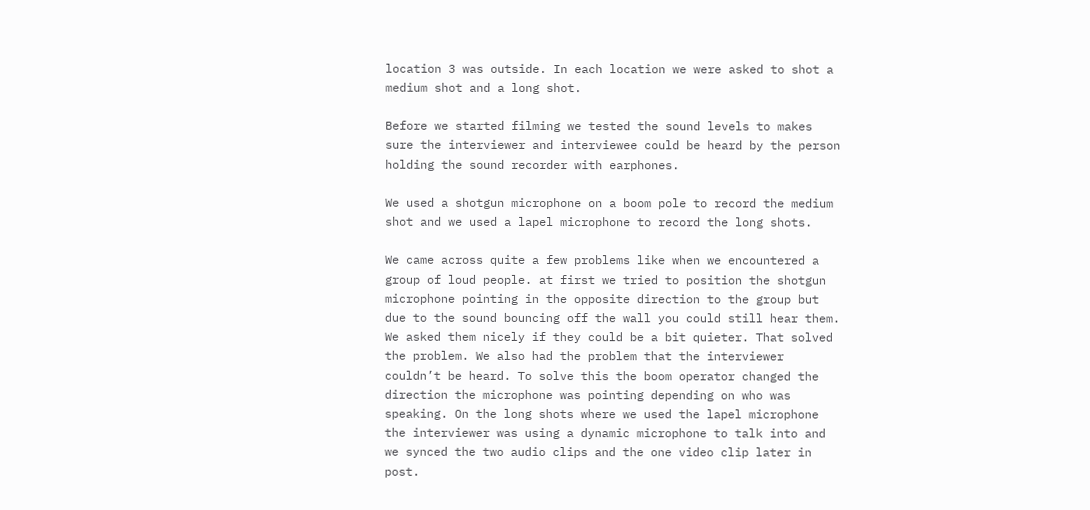location 3 was outside. In each location we were asked to shot a medium shot and a long shot.

Before we started filming we tested the sound levels to makes sure the interviewer and interviewee could be heard by the person holding the sound recorder with earphones.

We used a shotgun microphone on a boom pole to record the medium shot and we used a lapel microphone to record the long shots.

We came across quite a few problems like when we encountered a group of loud people. at first we tried to position the shotgun microphone pointing in the opposite direction to the group but due to the sound bouncing off the wall you could still hear them. We asked them nicely if they could be a bit quieter. That solved the problem. We also had the problem that the interviewer couldn’t be heard. To solve this the boom operator changed the direction the microphone was pointing depending on who was speaking. On the long shots where we used the lapel microphone the interviewer was using a dynamic microphone to talk into and we synced the two audio clips and the one video clip later in post.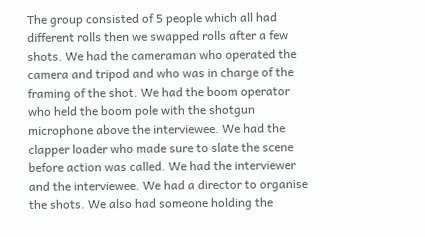The group consisted of 5 people which all had different rolls then we swapped rolls after a few shots. We had the cameraman who operated the camera and tripod and who was in charge of the framing of the shot. We had the boom operator who held the boom pole with the shotgun microphone above the interviewee. We had the clapper loader who made sure to slate the scene before action was called. We had the interviewer and the interviewee. We had a director to organise the shots. We also had someone holding the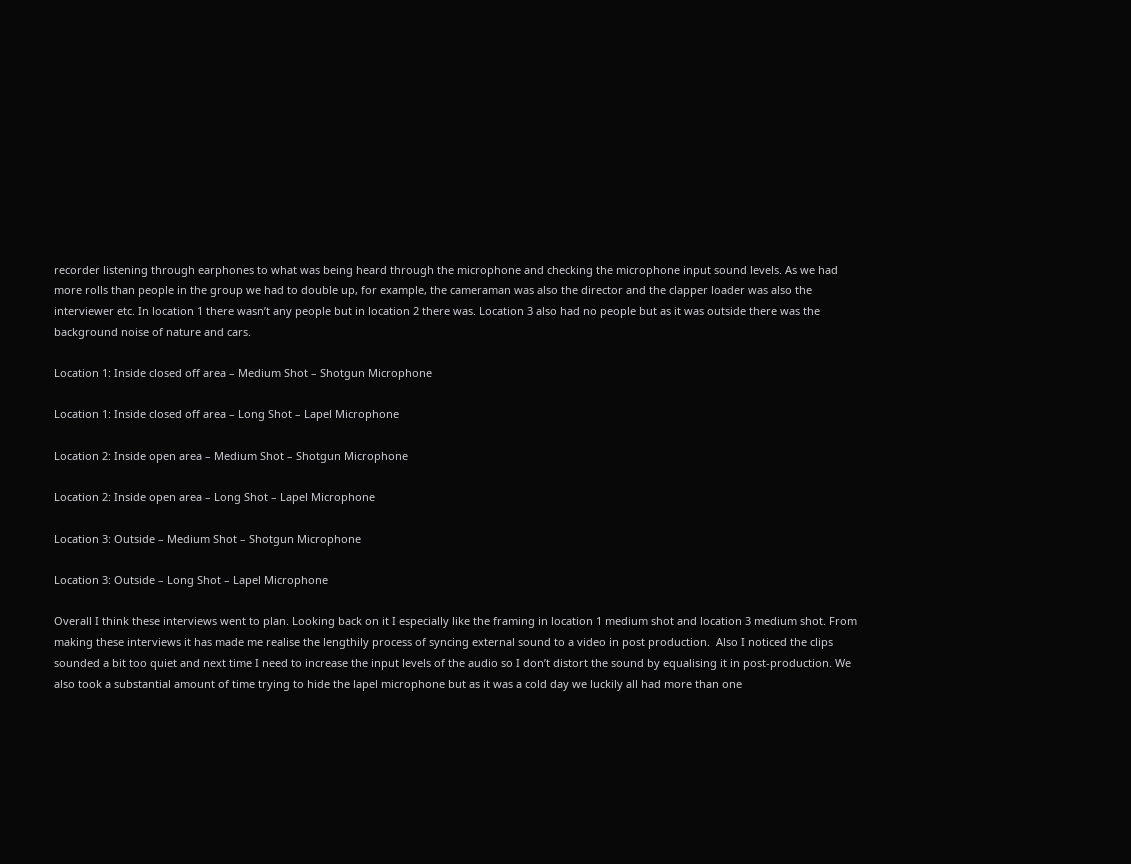recorder listening through earphones to what was being heard through the microphone and checking the microphone input sound levels. As we had more rolls than people in the group we had to double up, for example, the cameraman was also the director and the clapper loader was also the interviewer etc. In location 1 there wasn’t any people but in location 2 there was. Location 3 also had no people but as it was outside there was the background noise of nature and cars.

Location 1: Inside closed off area – Medium Shot – Shotgun Microphone

Location 1: Inside closed off area – Long Shot – Lapel Microphone

Location 2: Inside open area – Medium Shot – Shotgun Microphone

Location 2: Inside open area – Long Shot – Lapel Microphone

Location 3: Outside – Medium Shot – Shotgun Microphone

Location 3: Outside – Long Shot – Lapel Microphone

Overall I think these interviews went to plan. Looking back on it I especially like the framing in location 1 medium shot and location 3 medium shot. From making these interviews it has made me realise the lengthily process of syncing external sound to a video in post production.  Also I noticed the clips sounded a bit too quiet and next time I need to increase the input levels of the audio so I don’t distort the sound by equalising it in post-production. We also took a substantial amount of time trying to hide the lapel microphone but as it was a cold day we luckily all had more than one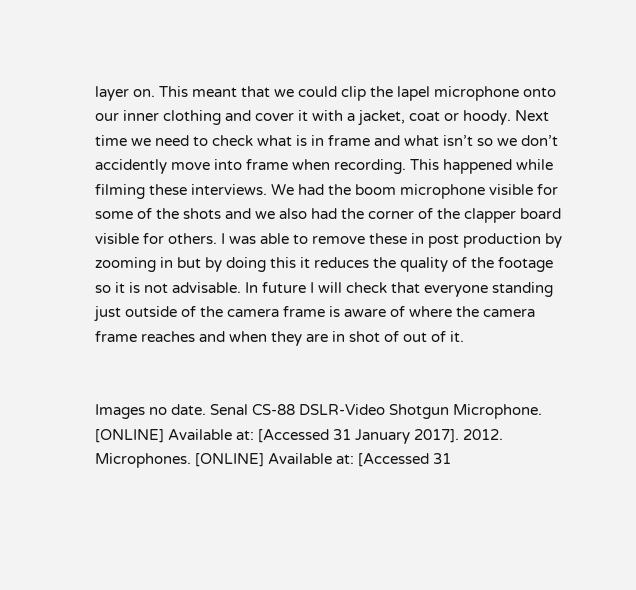layer on. This meant that we could clip the lapel microphone onto our inner clothing and cover it with a jacket, coat or hoody. Next time we need to check what is in frame and what isn’t so we don’t accidently move into frame when recording. This happened while filming these interviews. We had the boom microphone visible for some of the shots and we also had the corner of the clapper board  visible for others. I was able to remove these in post production by zooming in but by doing this it reduces the quality of the footage so it is not advisable. In future I will check that everyone standing just outside of the camera frame is aware of where the camera frame reaches and when they are in shot of out of it.


Images no date. Senal CS-88 DSLR-Video Shotgun Microphone. [ONLINE] Available at: [Accessed 31 January 2017]. 2012. Microphones. [ONLINE] Available at: [Accessed 31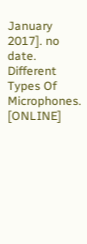January 2017]. no date. Different Types Of Microphones. [ONLINE]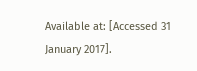Available at: [Accessed 31 January 2017].